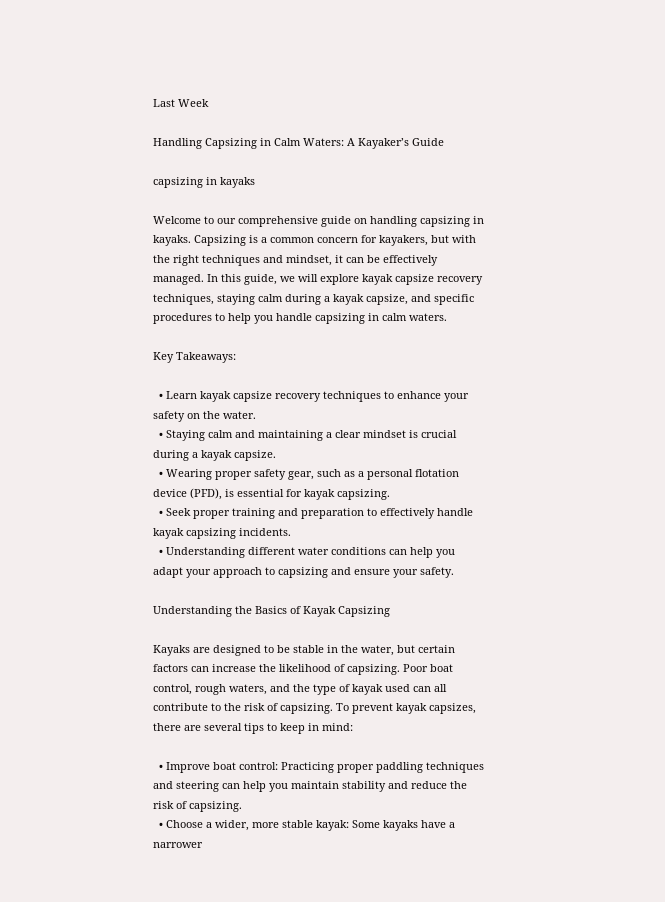Last Week

Handling Capsizing in Calm Waters: A Kayaker’s Guide

capsizing in kayaks

Welcome to our comprehensive guide on handling capsizing in kayaks. Capsizing is a common concern for kayakers, but with the right techniques and mindset, it can be effectively managed. In this guide, we will explore kayak capsize recovery techniques, staying calm during a kayak capsize, and specific procedures to help you handle capsizing in calm waters.

Key Takeaways:

  • Learn kayak capsize recovery techniques to enhance your safety on the water.
  • Staying calm and maintaining a clear mindset is crucial during a kayak capsize.
  • Wearing proper safety gear, such as a personal flotation device (PFD), is essential for kayak capsizing.
  • Seek proper training and preparation to effectively handle kayak capsizing incidents.
  • Understanding different water conditions can help you adapt your approach to capsizing and ensure your safety.

Understanding the Basics of Kayak Capsizing

Kayaks are designed to be stable in the water, but certain factors can increase the likelihood of capsizing. Poor boat control, rough waters, and the type of kayak used can all contribute to the risk of capsizing. To prevent kayak capsizes, there are several tips to keep in mind:

  • Improve boat control: Practicing proper paddling techniques and steering can help you maintain stability and reduce the risk of capsizing.
  • Choose a wider, more stable kayak: Some kayaks have a narrower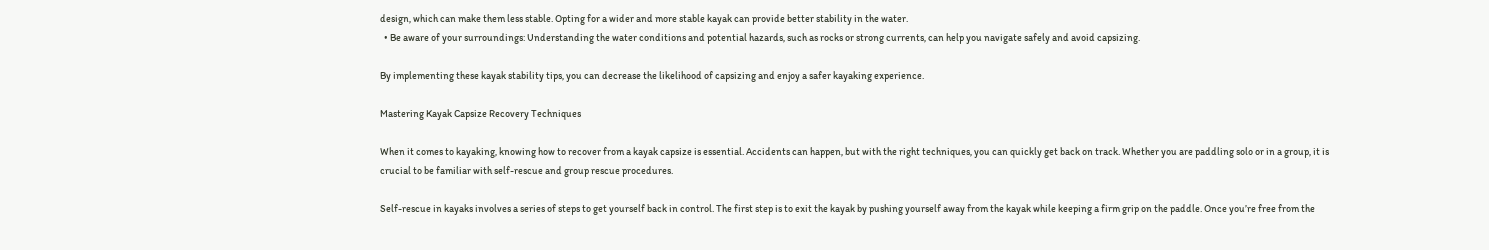design, which can make them less stable. Opting for a wider and more stable kayak can provide better stability in the water.
  • Be aware of your surroundings: Understanding the water conditions and potential hazards, such as rocks or strong currents, can help you navigate safely and avoid capsizing.

By implementing these kayak stability tips, you can decrease the likelihood of capsizing and enjoy a safer kayaking experience.

Mastering Kayak Capsize Recovery Techniques

When it comes to kayaking, knowing how to recover from a kayak capsize is essential. Accidents can happen, but with the right techniques, you can quickly get back on track. Whether you are paddling solo or in a group, it is crucial to be familiar with self-rescue and group rescue procedures.

Self-rescue in kayaks involves a series of steps to get yourself back in control. The first step is to exit the kayak by pushing yourself away from the kayak while keeping a firm grip on the paddle. Once you’re free from the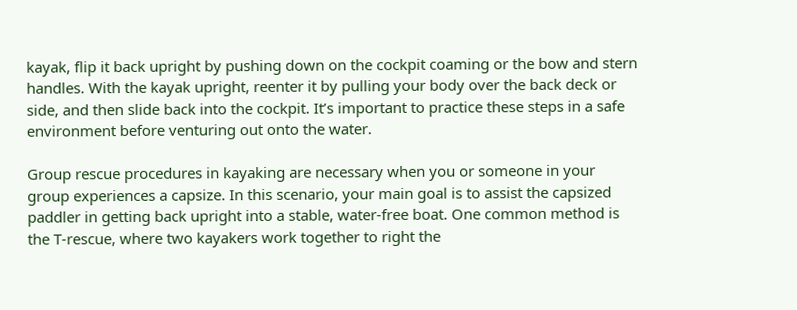kayak, flip it back upright by pushing down on the cockpit coaming or the bow and stern handles. With the kayak upright, reenter it by pulling your body over the back deck or side, and then slide back into the cockpit. It’s important to practice these steps in a safe environment before venturing out onto the water.

Group rescue procedures in kayaking are necessary when you or someone in your group experiences a capsize. In this scenario, your main goal is to assist the capsized paddler in getting back upright into a stable, water-free boat. One common method is the T-rescue, where two kayakers work together to right the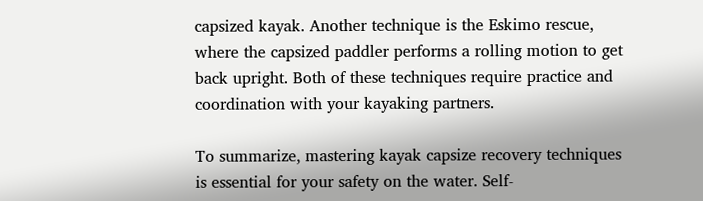capsized kayak. Another technique is the Eskimo rescue, where the capsized paddler performs a rolling motion to get back upright. Both of these techniques require practice and coordination with your kayaking partners.

To summarize, mastering kayak capsize recovery techniques is essential for your safety on the water. Self-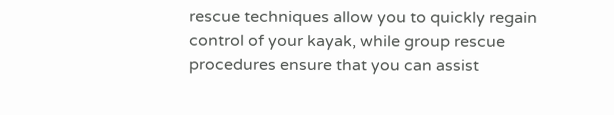rescue techniques allow you to quickly regain control of your kayak, while group rescue procedures ensure that you can assist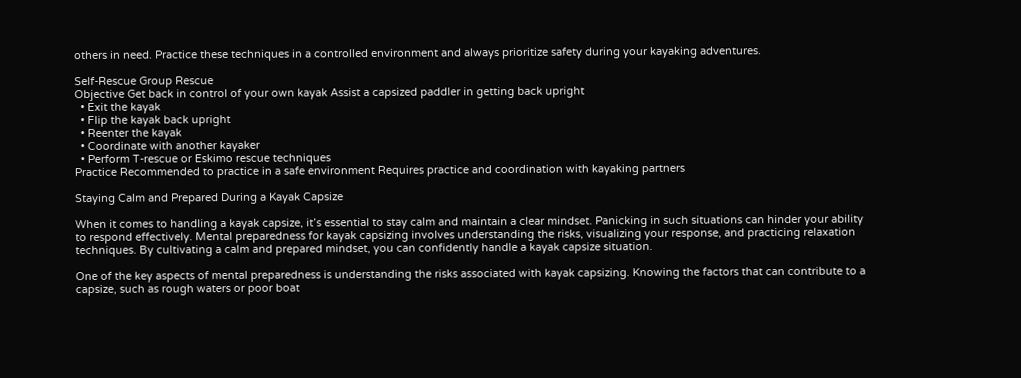others in need. Practice these techniques in a controlled environment and always prioritize safety during your kayaking adventures.

Self-Rescue Group Rescue
Objective Get back in control of your own kayak Assist a capsized paddler in getting back upright
  • Exit the kayak
  • Flip the kayak back upright
  • Reenter the kayak
  • Coordinate with another kayaker
  • Perform T-rescue or Eskimo rescue techniques
Practice Recommended to practice in a safe environment Requires practice and coordination with kayaking partners

Staying Calm and Prepared During a Kayak Capsize

When it comes to handling a kayak capsize, it’s essential to stay calm and maintain a clear mindset. Panicking in such situations can hinder your ability to respond effectively. Mental preparedness for kayak capsizing involves understanding the risks, visualizing your response, and practicing relaxation techniques. By cultivating a calm and prepared mindset, you can confidently handle a kayak capsize situation.

One of the key aspects of mental preparedness is understanding the risks associated with kayak capsizing. Knowing the factors that can contribute to a capsize, such as rough waters or poor boat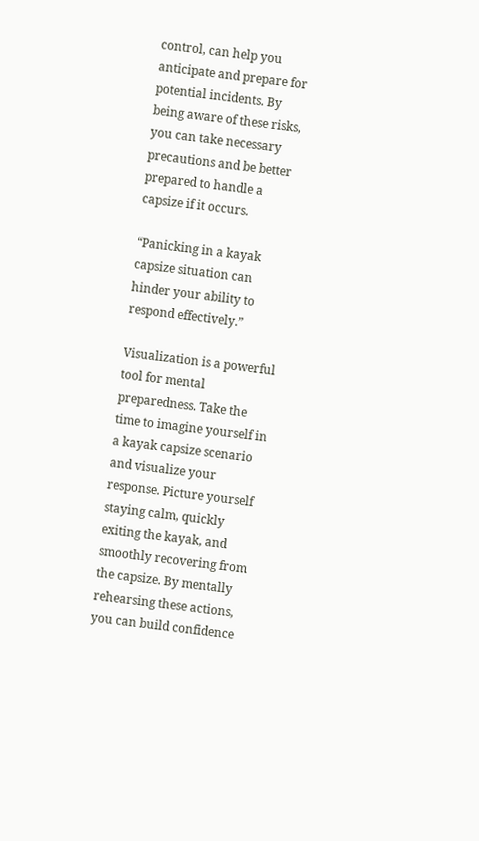control, can help you anticipate and prepare for potential incidents. By being aware of these risks, you can take necessary precautions and be better prepared to handle a capsize if it occurs.

“Panicking in a kayak capsize situation can hinder your ability to respond effectively.”

Visualization is a powerful tool for mental preparedness. Take the time to imagine yourself in a kayak capsize scenario and visualize your response. Picture yourself staying calm, quickly exiting the kayak, and smoothly recovering from the capsize. By mentally rehearsing these actions, you can build confidence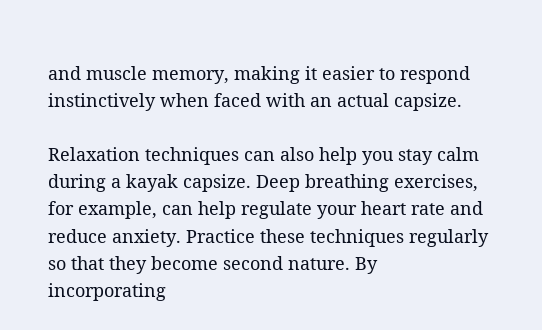and muscle memory, making it easier to respond instinctively when faced with an actual capsize.

Relaxation techniques can also help you stay calm during a kayak capsize. Deep breathing exercises, for example, can help regulate your heart rate and reduce anxiety. Practice these techniques regularly so that they become second nature. By incorporating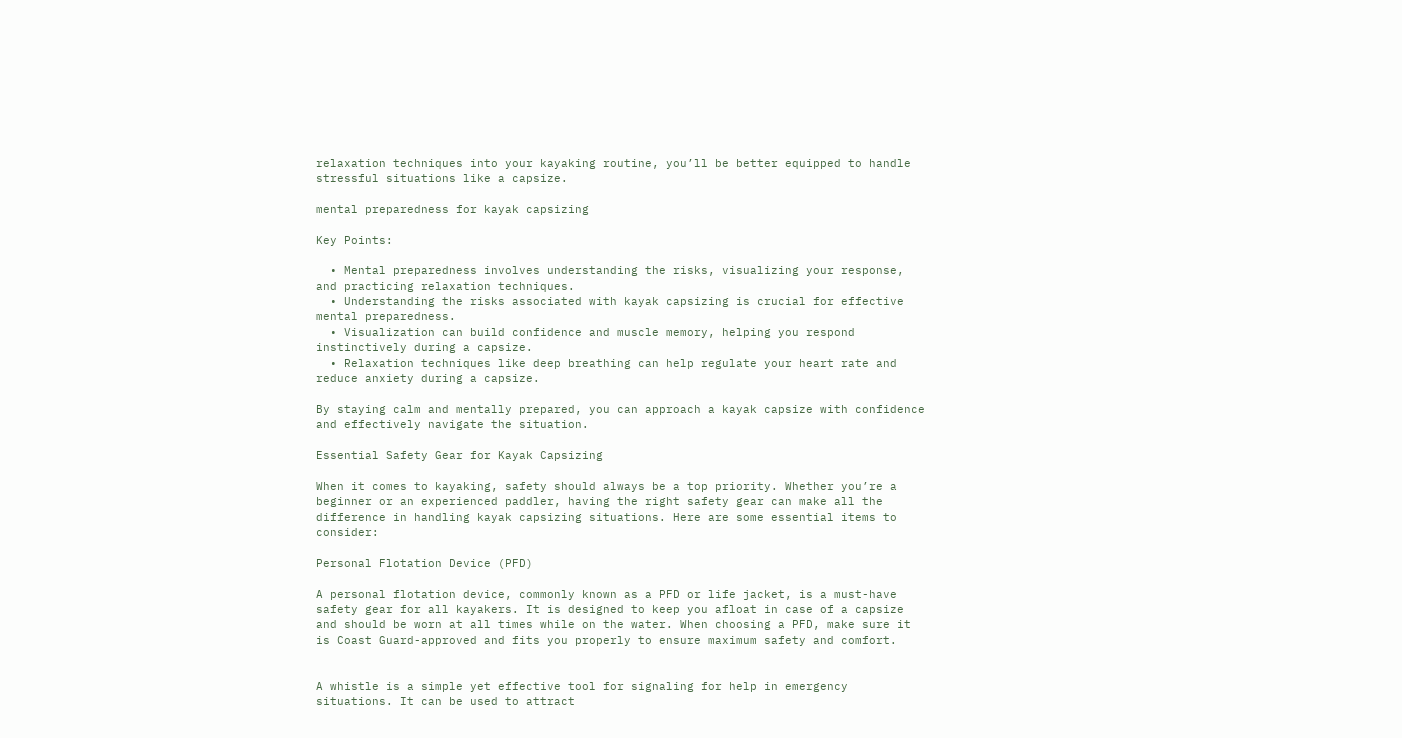relaxation techniques into your kayaking routine, you’ll be better equipped to handle stressful situations like a capsize.

mental preparedness for kayak capsizing

Key Points:

  • Mental preparedness involves understanding the risks, visualizing your response, and practicing relaxation techniques.
  • Understanding the risks associated with kayak capsizing is crucial for effective mental preparedness.
  • Visualization can build confidence and muscle memory, helping you respond instinctively during a capsize.
  • Relaxation techniques like deep breathing can help regulate your heart rate and reduce anxiety during a capsize.

By staying calm and mentally prepared, you can approach a kayak capsize with confidence and effectively navigate the situation.

Essential Safety Gear for Kayak Capsizing

When it comes to kayaking, safety should always be a top priority. Whether you’re a beginner or an experienced paddler, having the right safety gear can make all the difference in handling kayak capsizing situations. Here are some essential items to consider:

Personal Flotation Device (PFD)

A personal flotation device, commonly known as a PFD or life jacket, is a must-have safety gear for all kayakers. It is designed to keep you afloat in case of a capsize and should be worn at all times while on the water. When choosing a PFD, make sure it is Coast Guard-approved and fits you properly to ensure maximum safety and comfort.


A whistle is a simple yet effective tool for signaling for help in emergency situations. It can be used to attract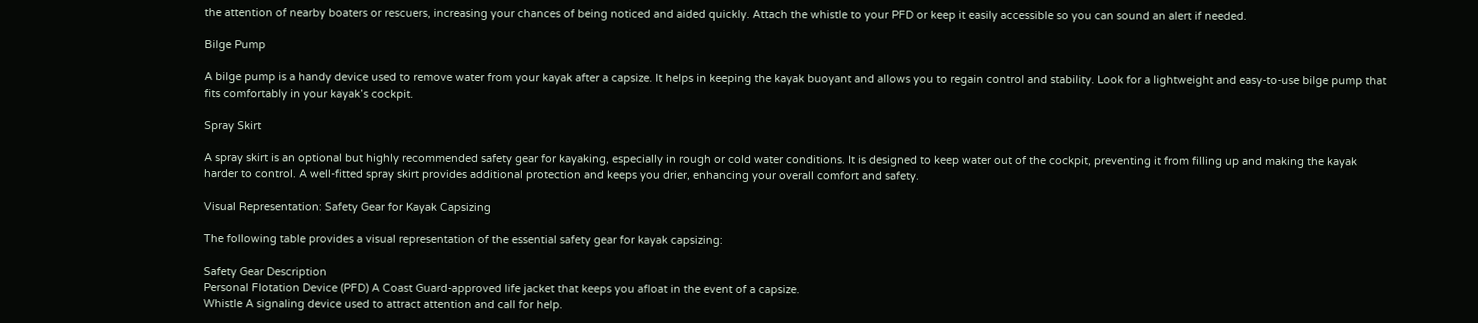the attention of nearby boaters or rescuers, increasing your chances of being noticed and aided quickly. Attach the whistle to your PFD or keep it easily accessible so you can sound an alert if needed.

Bilge Pump

A bilge pump is a handy device used to remove water from your kayak after a capsize. It helps in keeping the kayak buoyant and allows you to regain control and stability. Look for a lightweight and easy-to-use bilge pump that fits comfortably in your kayak’s cockpit.

Spray Skirt

A spray skirt is an optional but highly recommended safety gear for kayaking, especially in rough or cold water conditions. It is designed to keep water out of the cockpit, preventing it from filling up and making the kayak harder to control. A well-fitted spray skirt provides additional protection and keeps you drier, enhancing your overall comfort and safety.

Visual Representation: Safety Gear for Kayak Capsizing

The following table provides a visual representation of the essential safety gear for kayak capsizing:

Safety Gear Description
Personal Flotation Device (PFD) A Coast Guard-approved life jacket that keeps you afloat in the event of a capsize.
Whistle A signaling device used to attract attention and call for help.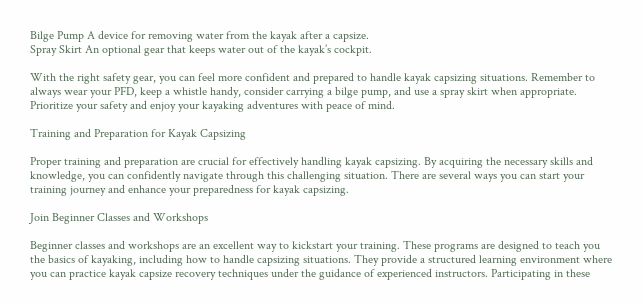Bilge Pump A device for removing water from the kayak after a capsize.
Spray Skirt An optional gear that keeps water out of the kayak’s cockpit.

With the right safety gear, you can feel more confident and prepared to handle kayak capsizing situations. Remember to always wear your PFD, keep a whistle handy, consider carrying a bilge pump, and use a spray skirt when appropriate. Prioritize your safety and enjoy your kayaking adventures with peace of mind.

Training and Preparation for Kayak Capsizing

Proper training and preparation are crucial for effectively handling kayak capsizing. By acquiring the necessary skills and knowledge, you can confidently navigate through this challenging situation. There are several ways you can start your training journey and enhance your preparedness for kayak capsizing.

Join Beginner Classes and Workshops

Beginner classes and workshops are an excellent way to kickstart your training. These programs are designed to teach you the basics of kayaking, including how to handle capsizing situations. They provide a structured learning environment where you can practice kayak capsize recovery techniques under the guidance of experienced instructors. Participating in these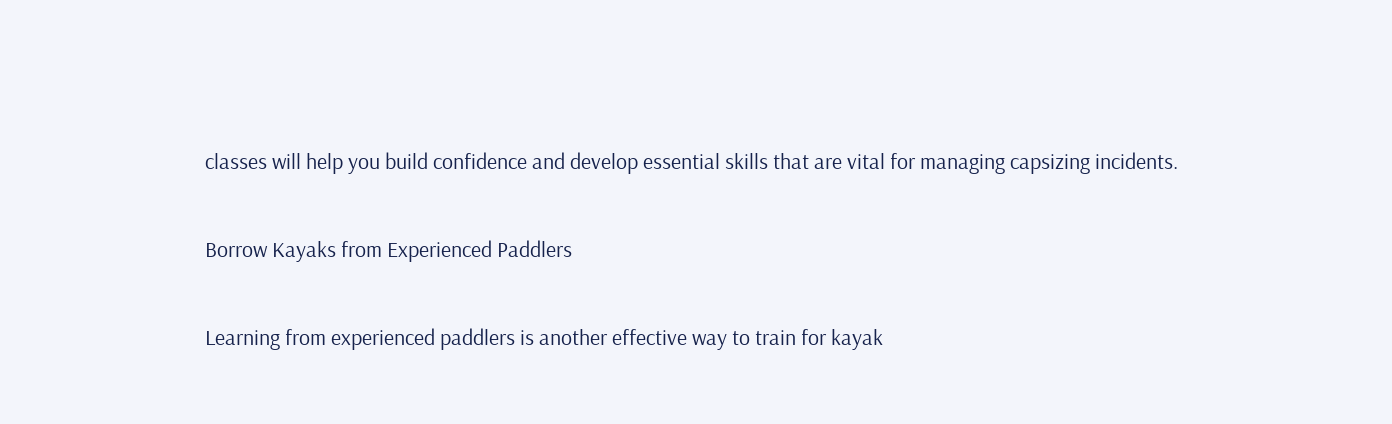classes will help you build confidence and develop essential skills that are vital for managing capsizing incidents.

Borrow Kayaks from Experienced Paddlers

Learning from experienced paddlers is another effective way to train for kayak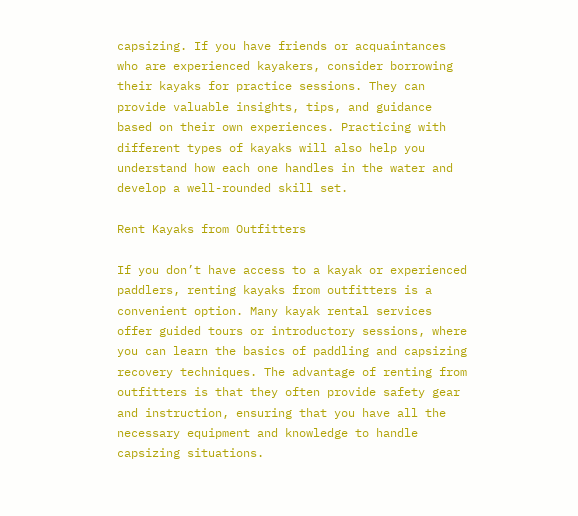capsizing. If you have friends or acquaintances who are experienced kayakers, consider borrowing their kayaks for practice sessions. They can provide valuable insights, tips, and guidance based on their own experiences. Practicing with different types of kayaks will also help you understand how each one handles in the water and develop a well-rounded skill set.

Rent Kayaks from Outfitters

If you don’t have access to a kayak or experienced paddlers, renting kayaks from outfitters is a convenient option. Many kayak rental services offer guided tours or introductory sessions, where you can learn the basics of paddling and capsizing recovery techniques. The advantage of renting from outfitters is that they often provide safety gear and instruction, ensuring that you have all the necessary equipment and knowledge to handle capsizing situations.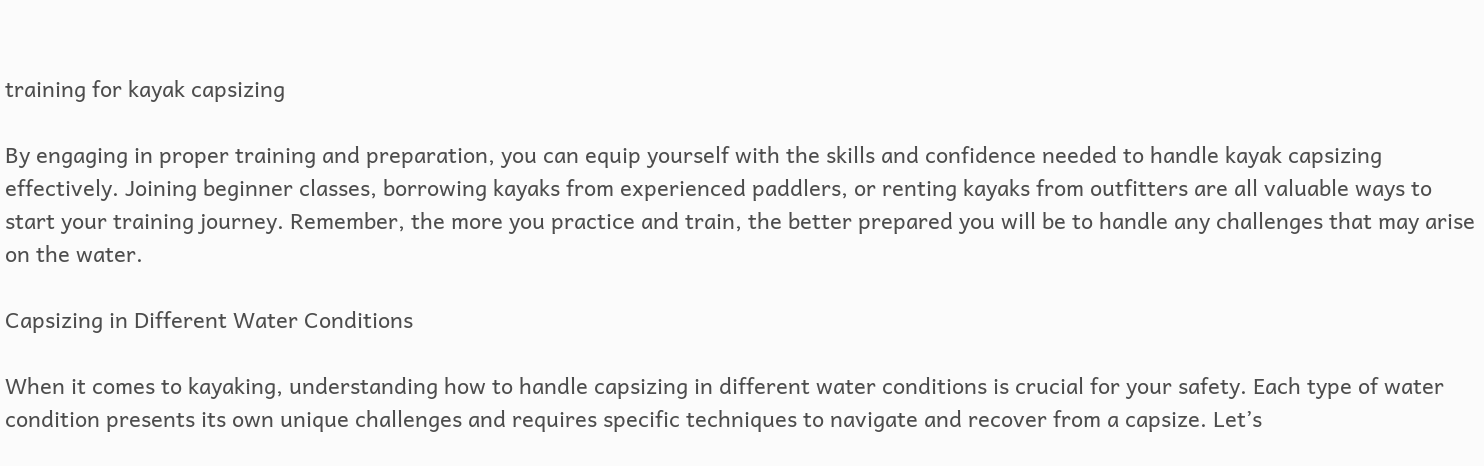training for kayak capsizing

By engaging in proper training and preparation, you can equip yourself with the skills and confidence needed to handle kayak capsizing effectively. Joining beginner classes, borrowing kayaks from experienced paddlers, or renting kayaks from outfitters are all valuable ways to start your training journey. Remember, the more you practice and train, the better prepared you will be to handle any challenges that may arise on the water.

Capsizing in Different Water Conditions

When it comes to kayaking, understanding how to handle capsizing in different water conditions is crucial for your safety. Each type of water condition presents its own unique challenges and requires specific techniques to navigate and recover from a capsize. Let’s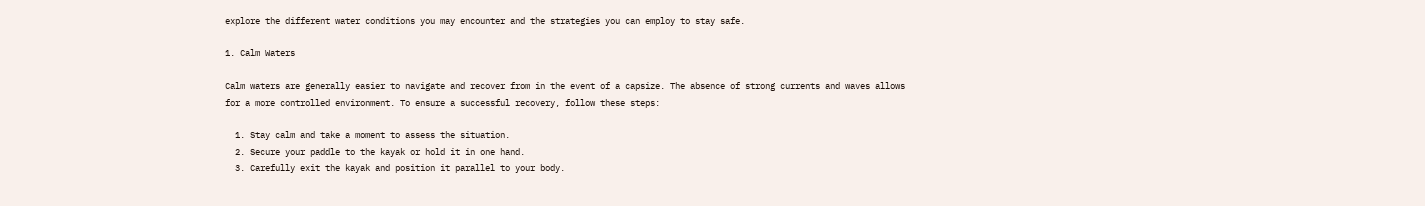explore the different water conditions you may encounter and the strategies you can employ to stay safe.

1. Calm Waters

Calm waters are generally easier to navigate and recover from in the event of a capsize. The absence of strong currents and waves allows for a more controlled environment. To ensure a successful recovery, follow these steps:

  1. Stay calm and take a moment to assess the situation.
  2. Secure your paddle to the kayak or hold it in one hand.
  3. Carefully exit the kayak and position it parallel to your body.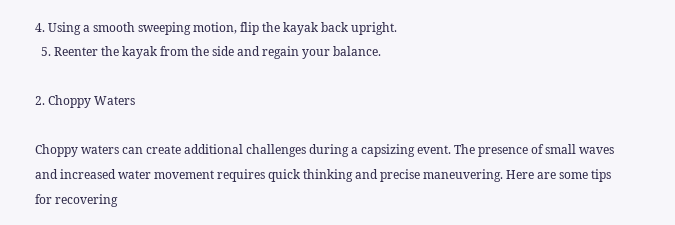4. Using a smooth sweeping motion, flip the kayak back upright.
  5. Reenter the kayak from the side and regain your balance.

2. Choppy Waters

Choppy waters can create additional challenges during a capsizing event. The presence of small waves and increased water movement requires quick thinking and precise maneuvering. Here are some tips for recovering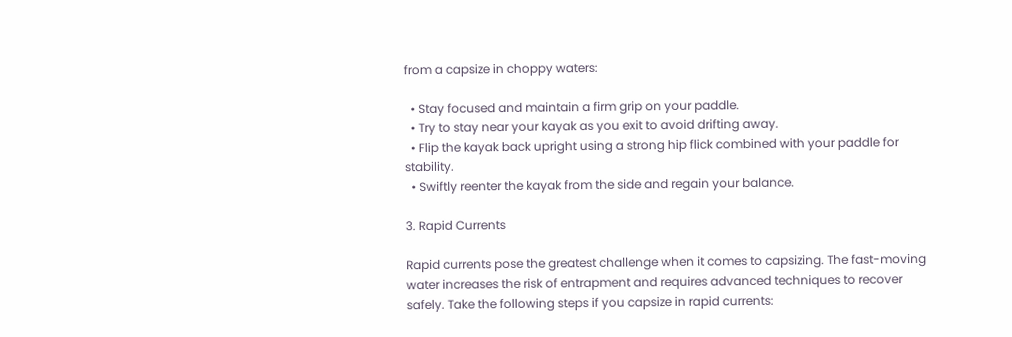from a capsize in choppy waters:

  • Stay focused and maintain a firm grip on your paddle.
  • Try to stay near your kayak as you exit to avoid drifting away.
  • Flip the kayak back upright using a strong hip flick combined with your paddle for stability.
  • Swiftly reenter the kayak from the side and regain your balance.

3. Rapid Currents

Rapid currents pose the greatest challenge when it comes to capsizing. The fast-moving water increases the risk of entrapment and requires advanced techniques to recover safely. Take the following steps if you capsize in rapid currents: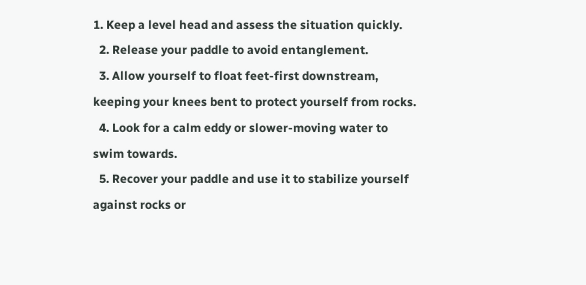1. Keep a level head and assess the situation quickly.
  2. Release your paddle to avoid entanglement.
  3. Allow yourself to float feet-first downstream, keeping your knees bent to protect yourself from rocks.
  4. Look for a calm eddy or slower-moving water to swim towards.
  5. Recover your paddle and use it to stabilize yourself against rocks or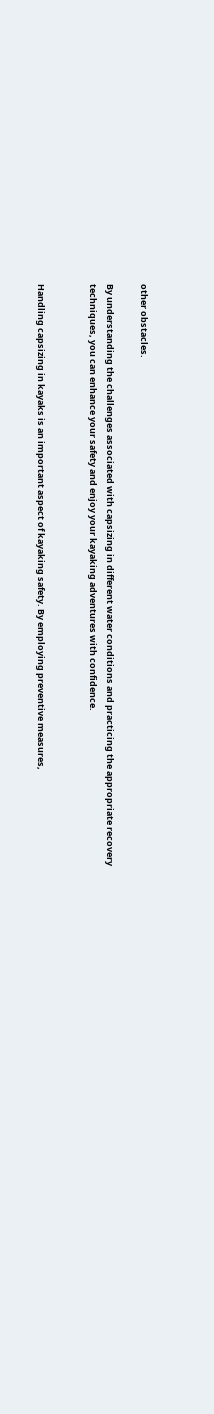other obstacles.

By understanding the challenges associated with capsizing in different water conditions and practicing the appropriate recovery techniques, you can enhance your safety and enjoy your kayaking adventures with confidence.


Handling capsizing in kayaks is an important aspect of kayaking safety. By employing preventive measures,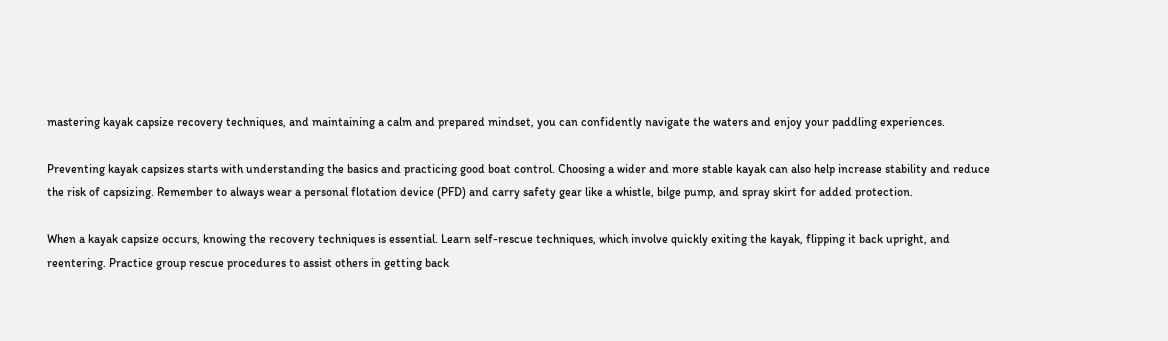mastering kayak capsize recovery techniques, and maintaining a calm and prepared mindset, you can confidently navigate the waters and enjoy your paddling experiences.

Preventing kayak capsizes starts with understanding the basics and practicing good boat control. Choosing a wider and more stable kayak can also help increase stability and reduce the risk of capsizing. Remember to always wear a personal flotation device (PFD) and carry safety gear like a whistle, bilge pump, and spray skirt for added protection.

When a kayak capsize occurs, knowing the recovery techniques is essential. Learn self-rescue techniques, which involve quickly exiting the kayak, flipping it back upright, and reentering. Practice group rescue procedures to assist others in getting back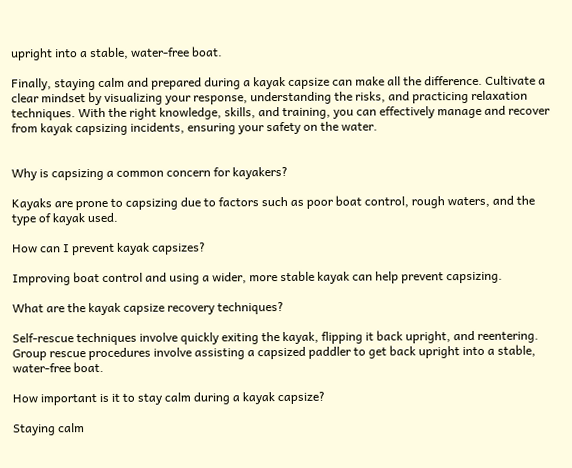upright into a stable, water-free boat.

Finally, staying calm and prepared during a kayak capsize can make all the difference. Cultivate a clear mindset by visualizing your response, understanding the risks, and practicing relaxation techniques. With the right knowledge, skills, and training, you can effectively manage and recover from kayak capsizing incidents, ensuring your safety on the water.


Why is capsizing a common concern for kayakers?

Kayaks are prone to capsizing due to factors such as poor boat control, rough waters, and the type of kayak used.

How can I prevent kayak capsizes?

Improving boat control and using a wider, more stable kayak can help prevent capsizing.

What are the kayak capsize recovery techniques?

Self-rescue techniques involve quickly exiting the kayak, flipping it back upright, and reentering. Group rescue procedures involve assisting a capsized paddler to get back upright into a stable, water-free boat.

How important is it to stay calm during a kayak capsize?

Staying calm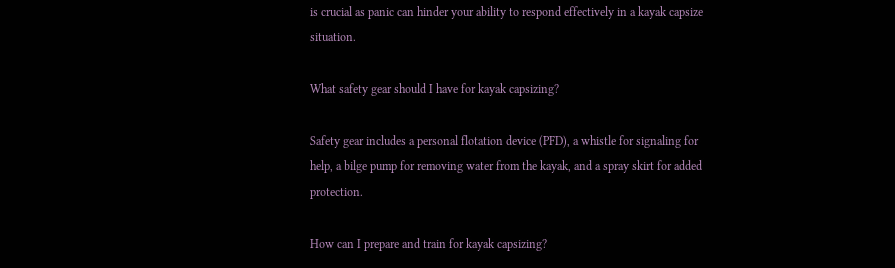is crucial as panic can hinder your ability to respond effectively in a kayak capsize situation.

What safety gear should I have for kayak capsizing?

Safety gear includes a personal flotation device (PFD), a whistle for signaling for help, a bilge pump for removing water from the kayak, and a spray skirt for added protection.

How can I prepare and train for kayak capsizing?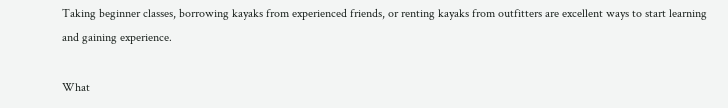Taking beginner classes, borrowing kayaks from experienced friends, or renting kayaks from outfitters are excellent ways to start learning and gaining experience.

What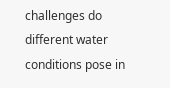challenges do different water conditions pose in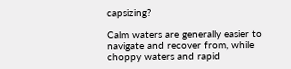capsizing?

Calm waters are generally easier to navigate and recover from, while choppy waters and rapid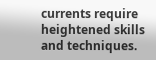currents require heightened skills and techniques.